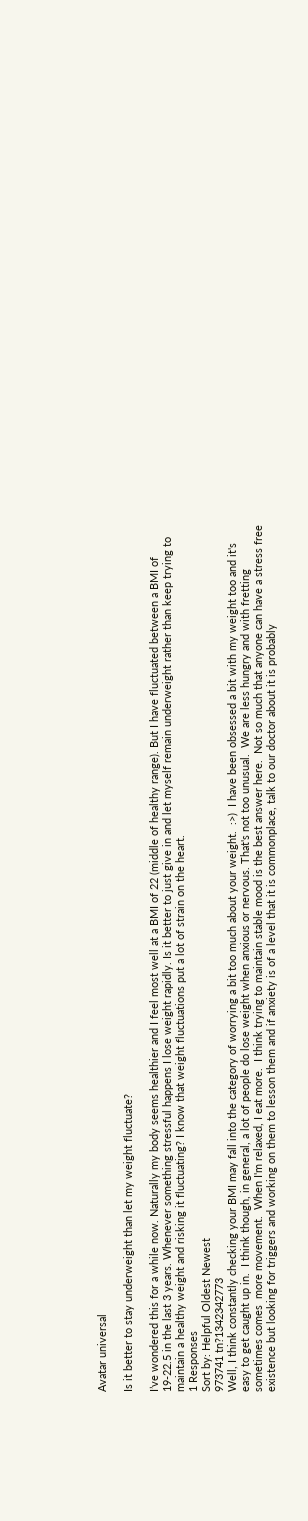Avatar universal

Is it better to stay underweight than let my weight fluctuate?

I’ve wondered this for a while now. Naturally my body seems healthier and I feel most well at a BMI of 22 (middle of healthy range). But I have fluctuated between a BMI of 19-22.5 in the last 3 years. Whenever something stressful happens I lose weight rapidly. Is it better to just give in and let myself remain underweight rather than keep trying to maintain a healthy weight and risking it fluctuating? I know that weight fluctuations put a lot of strain on the heart.
1 Responses
Sort by: Helpful Oldest Newest
973741 tn?1342342773
Well, I think constantly checking your BMI may fall into the category of worrying a bit too much about your weight.  :>)  I have been obsessed a bit with my weight too and it's easy to get caught up in.  I think though, in general, a lot of people do lose weight when anxious or nervous. That's not too unusual.  We are less hungry and with fretting sometimes comes  more movement.  When I'm relaxed, I eat more.  I think trying to maintain stable mood is the best answer here.  Not so much that anyone can have a stress free existence but looking for triggers and working on them to lesson them and if anxiety is of a level that it is commonplace, talk to our doctor about it is probably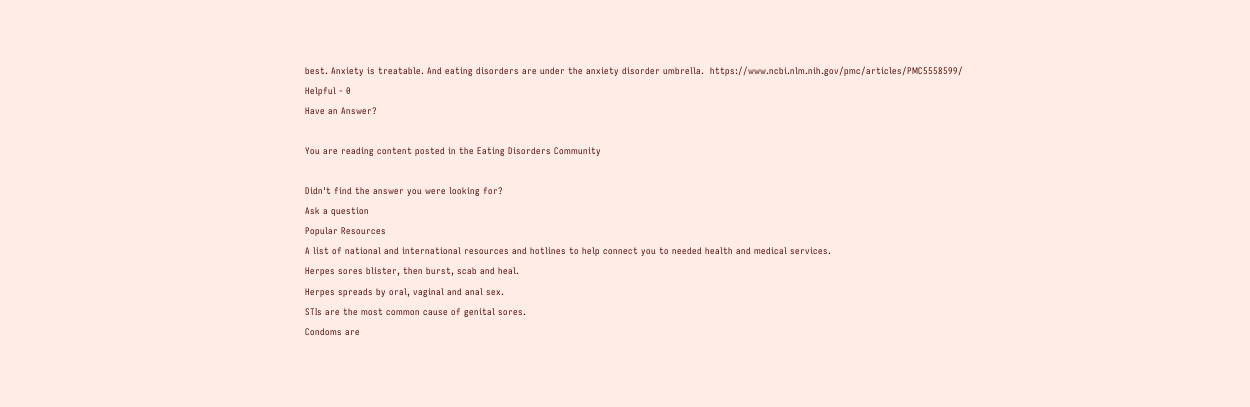best. Anxiety is treatable. And eating disorders are under the anxiety disorder umbrella.  https://www.ncbi.nlm.nih.gov/pmc/articles/PMC5558599/
Helpful - 0
Have an Answer?

You are reading content posted in the Eating Disorders Community

Didn't find the answer you were looking for?
Ask a question
Popular Resources
A list of national and international resources and hotlines to help connect you to needed health and medical services.
Herpes sores blister, then burst, scab and heal.
Herpes spreads by oral, vaginal and anal sex.
STIs are the most common cause of genital sores.
Condoms are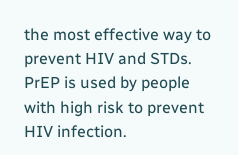the most effective way to prevent HIV and STDs.
PrEP is used by people with high risk to prevent HIV infection.